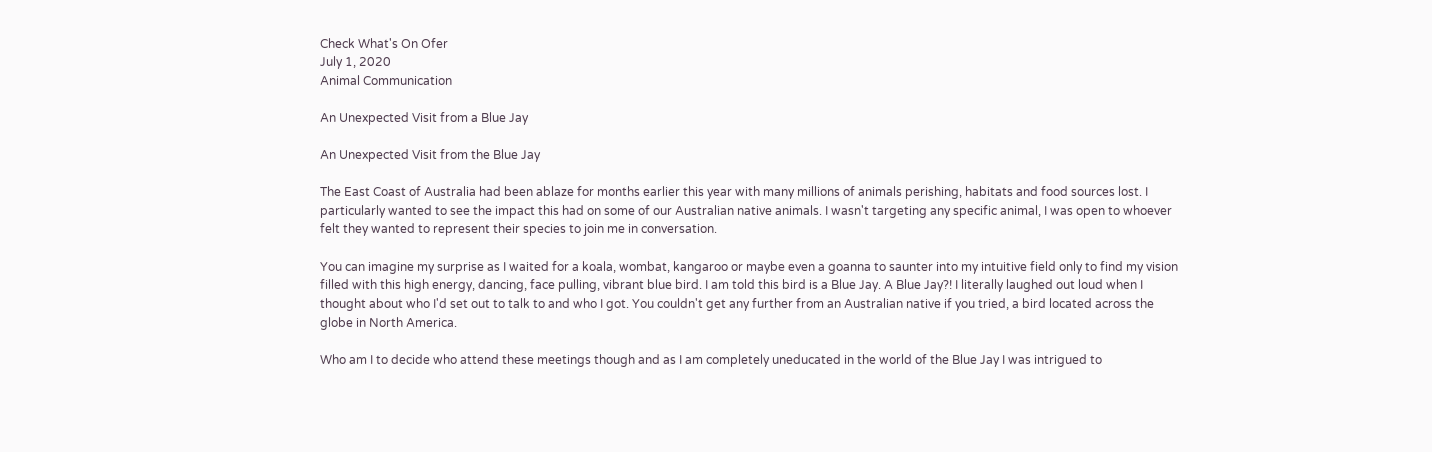Check What's On Ofer
July 1, 2020
Animal Communication

An Unexpected Visit from a Blue Jay

An Unexpected Visit from the Blue Jay

The East Coast of Australia had been ablaze for months earlier this year with many millions of animals perishing, habitats and food sources lost. I particularly wanted to see the impact this had on some of our Australian native animals. I wasn't targeting any specific animal, I was open to whoever felt they wanted to represent their species to join me in conversation.

You can imagine my surprise as I waited for a koala, wombat, kangaroo or maybe even a goanna to saunter into my intuitive field only to find my vision filled with this high energy, dancing, face pulling, vibrant blue bird. I am told this bird is a Blue Jay. A Blue Jay?! I literally laughed out loud when I thought about who I'd set out to talk to and who I got. You couldn't get any further from an Australian native if you tried, a bird located across the globe in North America.

Who am I to decide who attend these meetings though and as I am completely uneducated in the world of the Blue Jay I was intrigued to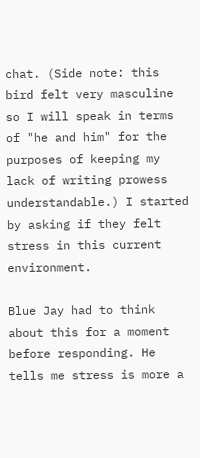chat. (Side note: this bird felt very masculine so I will speak in terms of "he and him" for the purposes of keeping my lack of writing prowess understandable.) I started by asking if they felt stress in this current environment.

Blue Jay had to think about this for a moment before responding. He tells me stress is more a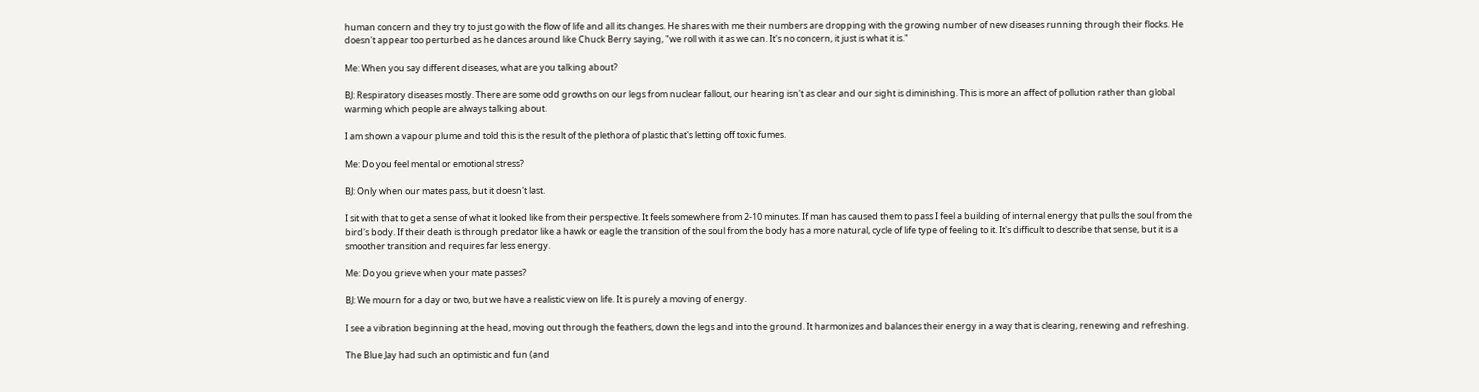human concern and they try to just go with the flow of life and all its changes. He shares with me their numbers are dropping with the growing number of new diseases running through their flocks. He doesn't appear too perturbed as he dances around like Chuck Berry saying, "we roll with it as we can. It's no concern, it just is what it is."

Me: When you say different diseases, what are you talking about?

BJ: Respiratory diseases mostly. There are some odd growths on our legs from nuclear fallout, our hearing isn't as clear and our sight is diminishing. This is more an affect of pollution rather than global warming which people are always talking about.

I am shown a vapour plume and told this is the result of the plethora of plastic that's letting off toxic fumes.

Me: Do you feel mental or emotional stress?

BJ: Only when our mates pass, but it doesn't last.

I sit with that to get a sense of what it looked like from their perspective. It feels somewhere from 2-10 minutes. If man has caused them to pass I feel a building of internal energy that pulls the soul from the bird's body. If their death is through predator like a hawk or eagle the transition of the soul from the body has a more natural, cycle of life type of feeling to it. It's difficult to describe that sense, but it is a smoother transition and requires far less energy.

Me: Do you grieve when your mate passes?

BJ: We mourn for a day or two, but we have a realistic view on life. It is purely a moving of energy.

I see a vibration beginning at the head, moving out through the feathers, down the legs and into the ground. It harmonizes and balances their energy in a way that is clearing, renewing and refreshing.

The Blue Jay had such an optimistic and fun (and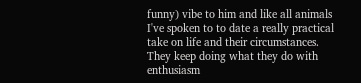funny) vibe to him and like all animals I've spoken to to date a really practical take on life and their circumstances. They keep doing what they do with enthusiasm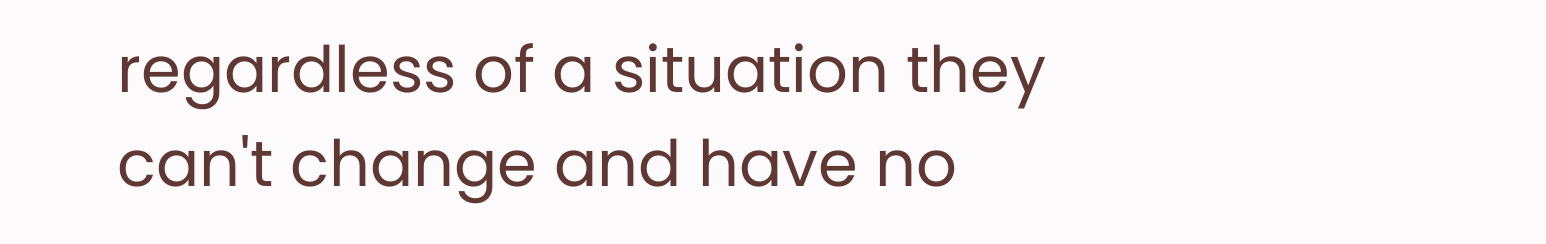regardless of a situation they can't change and have no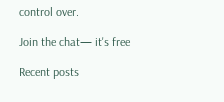control over.

Join the chat— it's free

Recent posts